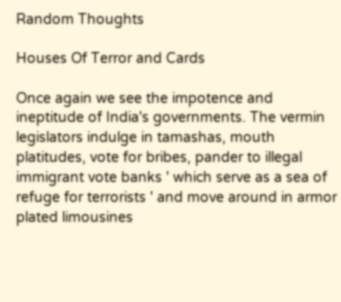Random Thoughts

Houses Of Terror and Cards

Once again we see the impotence and ineptitude of India's governments. The vermin legislators indulge in tamashas, mouth platitudes, vote for bribes, pander to illegal immigrant vote banks ' which serve as a sea of refuge for terrorists ' and move around in armor plated limousines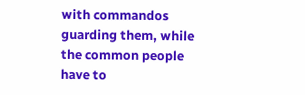with commandos guarding them, while the common people have to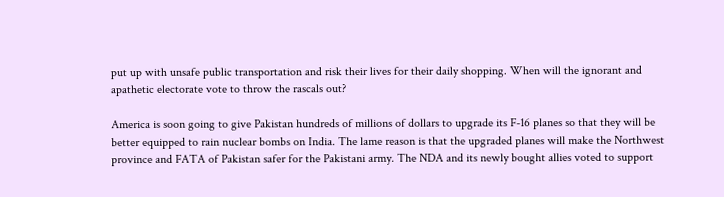put up with unsafe public transportation and risk their lives for their daily shopping. When will the ignorant and apathetic electorate vote to throw the rascals out?

America is soon going to give Pakistan hundreds of millions of dollars to upgrade its F-16 planes so that they will be better equipped to rain nuclear bombs on India. The lame reason is that the upgraded planes will make the Northwest province and FATA of Pakistan safer for the Pakistani army. The NDA and its newly bought allies voted to support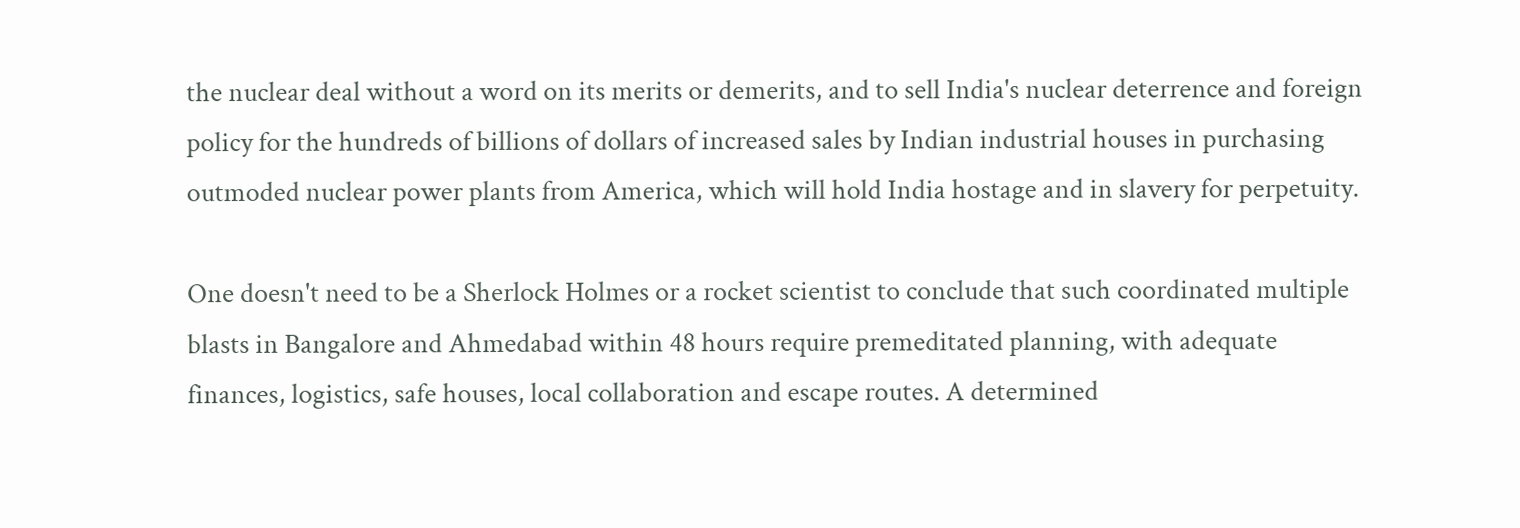the nuclear deal without a word on its merits or demerits, and to sell India's nuclear deterrence and foreign policy for the hundreds of billions of dollars of increased sales by Indian industrial houses in purchasing outmoded nuclear power plants from America, which will hold India hostage and in slavery for perpetuity.

One doesn't need to be a Sherlock Holmes or a rocket scientist to conclude that such coordinated multiple blasts in Bangalore and Ahmedabad within 48 hours require premeditated planning, with adequate finances, logistics, safe houses, local collaboration and escape routes. A determined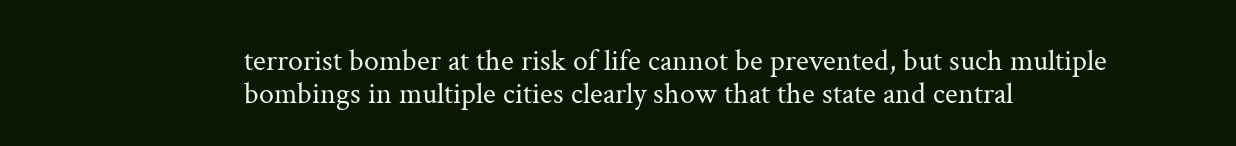terrorist bomber at the risk of life cannot be prevented, but such multiple bombings in multiple cities clearly show that the state and central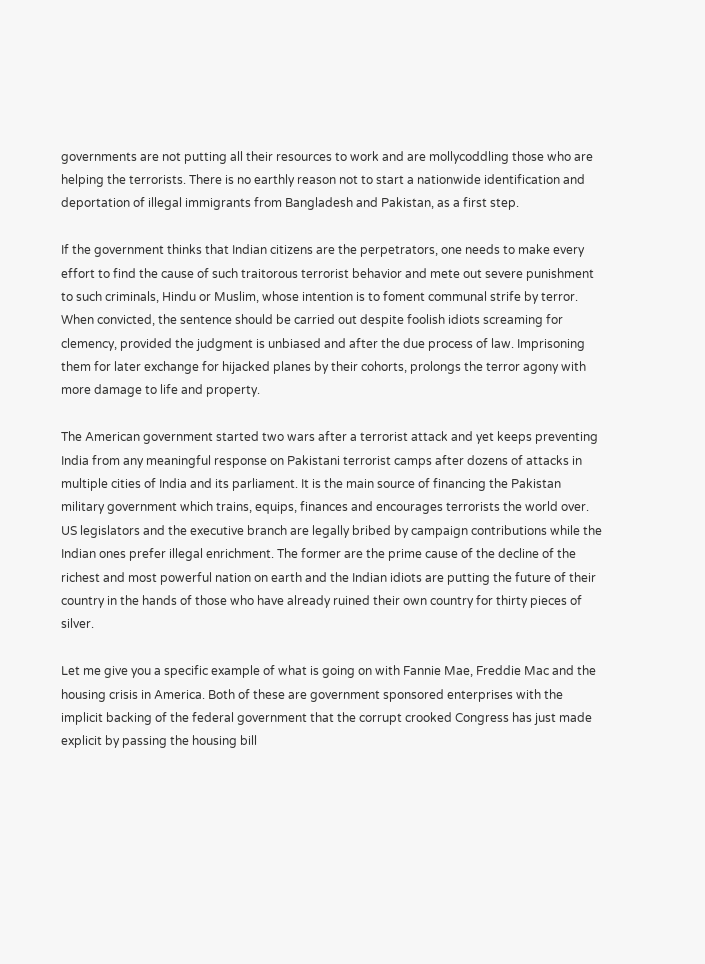governments are not putting all their resources to work and are mollycoddling those who are helping the terrorists. There is no earthly reason not to start a nationwide identification and deportation of illegal immigrants from Bangladesh and Pakistan, as a first step.

If the government thinks that Indian citizens are the perpetrators, one needs to make every effort to find the cause of such traitorous terrorist behavior and mete out severe punishment to such criminals, Hindu or Muslim, whose intention is to foment communal strife by terror. When convicted, the sentence should be carried out despite foolish idiots screaming for clemency, provided the judgment is unbiased and after the due process of law. Imprisoning them for later exchange for hijacked planes by their cohorts, prolongs the terror agony with more damage to life and property.

The American government started two wars after a terrorist attack and yet keeps preventing India from any meaningful response on Pakistani terrorist camps after dozens of attacks in multiple cities of India and its parliament. It is the main source of financing the Pakistan military government which trains, equips, finances and encourages terrorists the world over. US legislators and the executive branch are legally bribed by campaign contributions while the Indian ones prefer illegal enrichment. The former are the prime cause of the decline of the richest and most powerful nation on earth and the Indian idiots are putting the future of their country in the hands of those who have already ruined their own country for thirty pieces of silver.

Let me give you a specific example of what is going on with Fannie Mae, Freddie Mac and the housing crisis in America. Both of these are government sponsored enterprises with the implicit backing of the federal government that the corrupt crooked Congress has just made explicit by passing the housing bill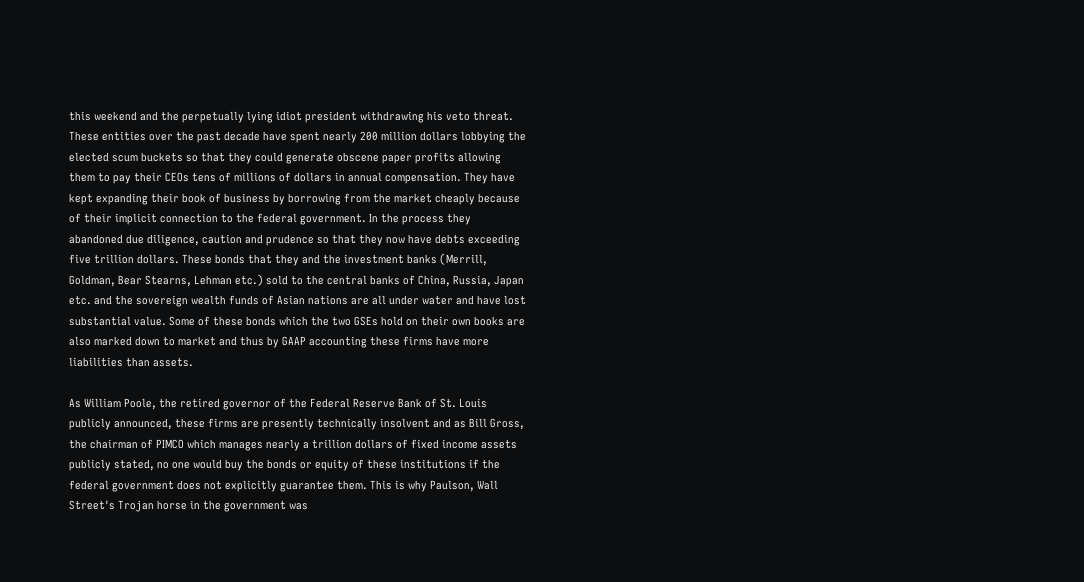this weekend and the perpetually lying idiot president withdrawing his veto threat. These entities over the past decade have spent nearly 200 million dollars lobbying the elected scum buckets so that they could generate obscene paper profits allowing them to pay their CEOs tens of millions of dollars in annual compensation. They have kept expanding their book of business by borrowing from the market cheaply because of their implicit connection to the federal government. In the process they abandoned due diligence, caution and prudence so that they now have debts exceeding five trillion dollars. These bonds that they and the investment banks (Merrill, Goldman, Bear Stearns, Lehman etc.) sold to the central banks of China, Russia, Japan etc. and the sovereign wealth funds of Asian nations are all under water and have lost substantial value. Some of these bonds which the two GSEs hold on their own books are also marked down to market and thus by GAAP accounting these firms have more liabilities than assets.

As William Poole, the retired governor of the Federal Reserve Bank of St. Louis publicly announced, these firms are presently technically insolvent and as Bill Gross, the chairman of PIMCO which manages nearly a trillion dollars of fixed income assets publicly stated, no one would buy the bonds or equity of these institutions if the federal government does not explicitly guarantee them. This is why Paulson, Wall Street's Trojan horse in the government was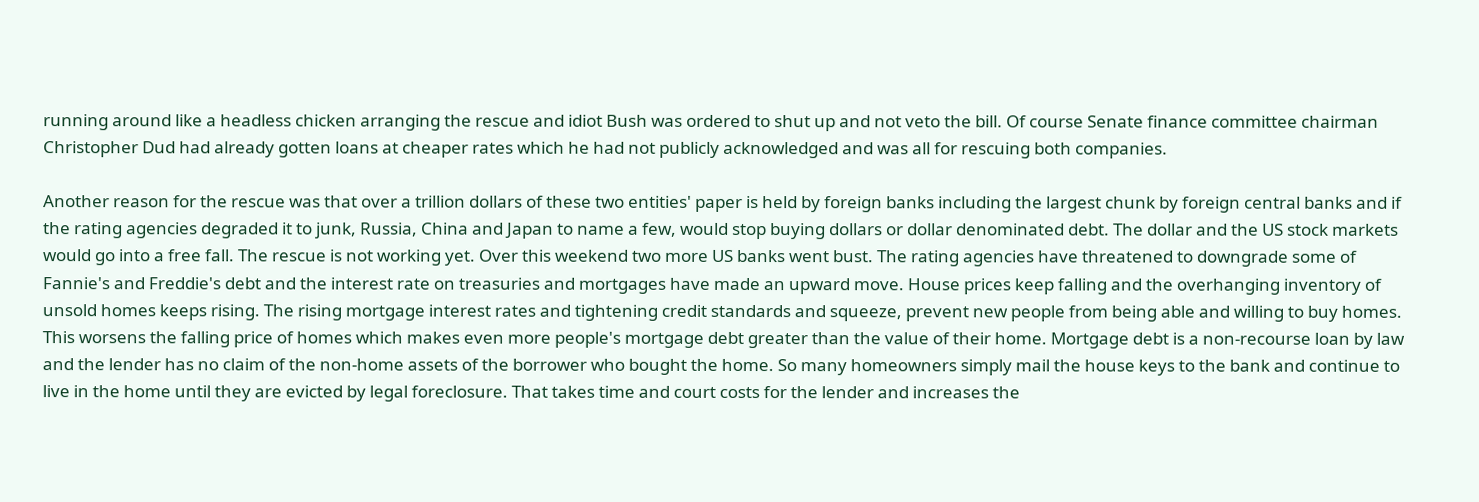running around like a headless chicken arranging the rescue and idiot Bush was ordered to shut up and not veto the bill. Of course Senate finance committee chairman Christopher Dud had already gotten loans at cheaper rates which he had not publicly acknowledged and was all for rescuing both companies.

Another reason for the rescue was that over a trillion dollars of these two entities' paper is held by foreign banks including the largest chunk by foreign central banks and if the rating agencies degraded it to junk, Russia, China and Japan to name a few, would stop buying dollars or dollar denominated debt. The dollar and the US stock markets would go into a free fall. The rescue is not working yet. Over this weekend two more US banks went bust. The rating agencies have threatened to downgrade some of Fannie's and Freddie's debt and the interest rate on treasuries and mortgages have made an upward move. House prices keep falling and the overhanging inventory of unsold homes keeps rising. The rising mortgage interest rates and tightening credit standards and squeeze, prevent new people from being able and willing to buy homes. This worsens the falling price of homes which makes even more people's mortgage debt greater than the value of their home. Mortgage debt is a non-recourse loan by law and the lender has no claim of the non-home assets of the borrower who bought the home. So many homeowners simply mail the house keys to the bank and continue to live in the home until they are evicted by legal foreclosure. That takes time and court costs for the lender and increases the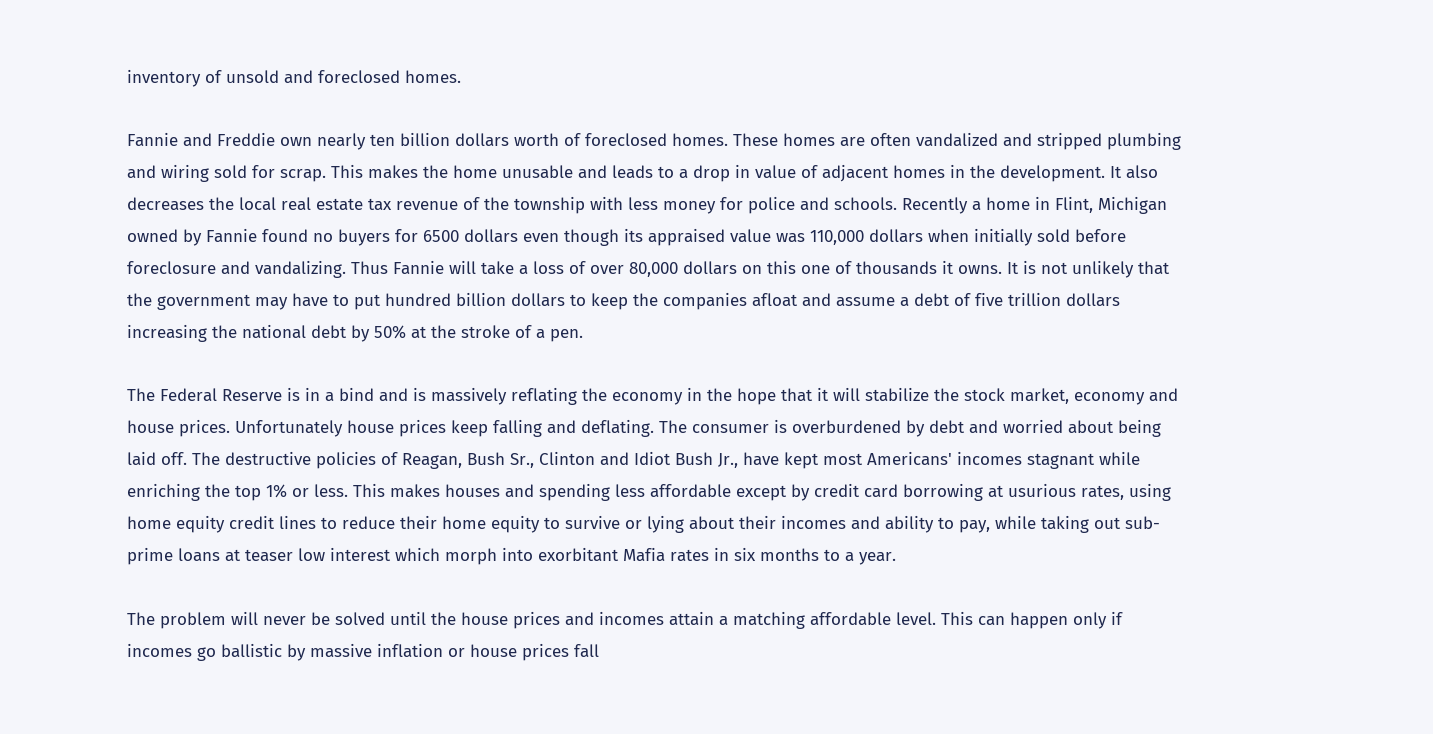inventory of unsold and foreclosed homes.

Fannie and Freddie own nearly ten billion dollars worth of foreclosed homes. These homes are often vandalized and stripped plumbing and wiring sold for scrap. This makes the home unusable and leads to a drop in value of adjacent homes in the development. It also decreases the local real estate tax revenue of the township with less money for police and schools. Recently a home in Flint, Michigan owned by Fannie found no buyers for 6500 dollars even though its appraised value was 110,000 dollars when initially sold before foreclosure and vandalizing. Thus Fannie will take a loss of over 80,000 dollars on this one of thousands it owns. It is not unlikely that the government may have to put hundred billion dollars to keep the companies afloat and assume a debt of five trillion dollars increasing the national debt by 50% at the stroke of a pen.

The Federal Reserve is in a bind and is massively reflating the economy in the hope that it will stabilize the stock market, economy and house prices. Unfortunately house prices keep falling and deflating. The consumer is overburdened by debt and worried about being laid off. The destructive policies of Reagan, Bush Sr., Clinton and Idiot Bush Jr., have kept most Americans' incomes stagnant while enriching the top 1% or less. This makes houses and spending less affordable except by credit card borrowing at usurious rates, using home equity credit lines to reduce their home equity to survive or lying about their incomes and ability to pay, while taking out sub-prime loans at teaser low interest which morph into exorbitant Mafia rates in six months to a year.

The problem will never be solved until the house prices and incomes attain a matching affordable level. This can happen only if incomes go ballistic by massive inflation or house prices fall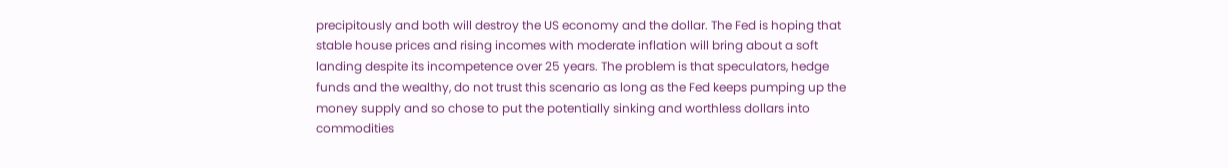precipitously and both will destroy the US economy and the dollar. The Fed is hoping that stable house prices and rising incomes with moderate inflation will bring about a soft landing despite its incompetence over 25 years. The problem is that speculators, hedge funds and the wealthy, do not trust this scenario as long as the Fed keeps pumping up the money supply and so chose to put the potentially sinking and worthless dollars into commodities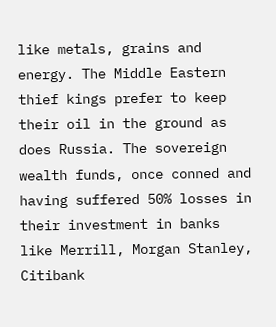like metals, grains and energy. The Middle Eastern thief kings prefer to keep their oil in the ground as does Russia. The sovereign wealth funds, once conned and having suffered 50% losses in their investment in banks like Merrill, Morgan Stanley, Citibank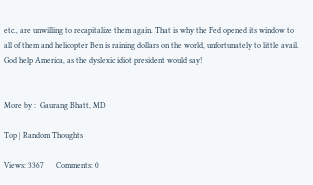etc., are unwilling to recapitalize them again. That is why the Fed opened its window to all of them and helicopter Ben is raining dollars on the world, unfortunately to little avail. God help America, as the dyslexic idiot president would say!


More by :  Gaurang Bhatt, MD

Top | Random Thoughts

Views: 3367      Comments: 0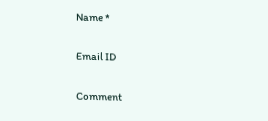Name *

Email ID

Comment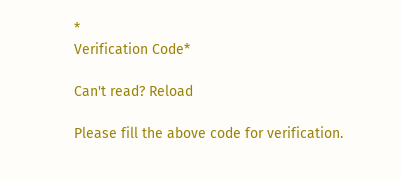*
Verification Code*

Can't read? Reload

Please fill the above code for verification.